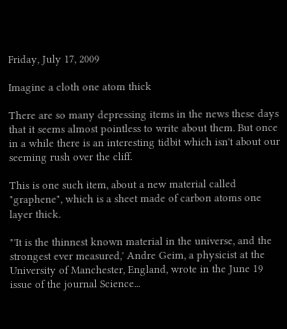Friday, July 17, 2009

Imagine a cloth one atom thick

There are so many depressing items in the news these days that it seems almost pointless to write about them. But once in a while there is an interesting tidbit which isn't about our seeming rush over the cliff.

This is one such item, about a new material called "graphene", which is a sheet made of carbon atoms one layer thick.

"'It is the thinnest known material in the universe, and the strongest ever measured,' Andre Geim, a physicist at the University of Manchester, England, wrote in the June 19 issue of the journal Science...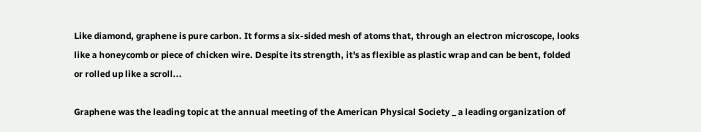Like diamond, graphene is pure carbon. It forms a six-sided mesh of atoms that, through an electron microscope, looks like a honeycomb or piece of chicken wire. Despite its strength, it's as flexible as plastic wrap and can be bent, folded or rolled up like a scroll...

Graphene was the leading topic at the annual meeting of the American Physical Society _ a leading organization of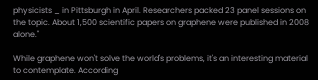physicists _ in Pittsburgh in April. Researchers packed 23 panel sessions on the topic. About 1,500 scientific papers on graphene were published in 2008 alone."

While graphene won't solve the world's problems, it's an interesting material to contemplate. According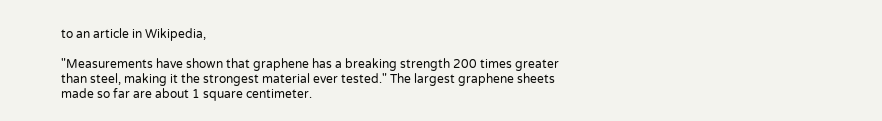to an article in Wikipedia,

"Measurements have shown that graphene has a breaking strength 200 times greater than steel, making it the strongest material ever tested." The largest graphene sheets made so far are about 1 square centimeter.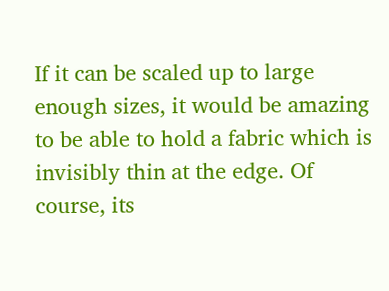If it can be scaled up to large enough sizes, it would be amazing to be able to hold a fabric which is invisibly thin at the edge. Of course, its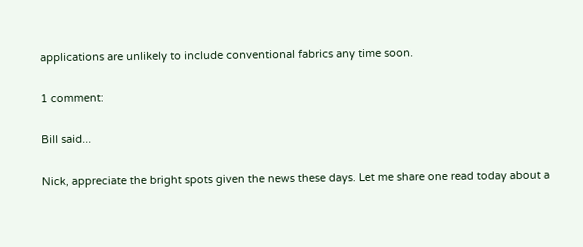applications are unlikely to include conventional fabrics any time soon.

1 comment:

Bill said...

Nick, appreciate the bright spots given the news these days. Let me share one read today about a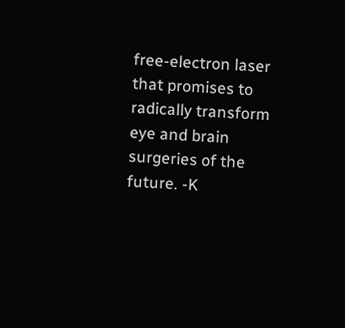free-electron laser that promises to radically transform eye and brain surgeries of the future. -K